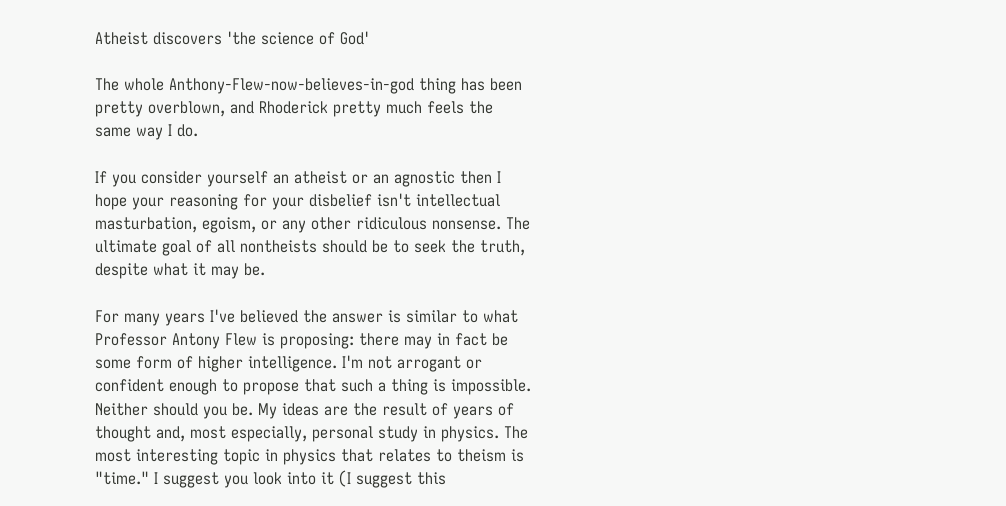Atheist discovers 'the science of God'

The whole Anthony-Flew-now-believes-in-god thing has been pretty overblown, and Rhoderick pretty much feels the same way I do.

If you consider yourself an atheist or an agnostic then I hope your reasoning for your disbelief isn't intellectual masturbation, egoism, or any other ridiculous nonsense. The ultimate goal of all nontheists should be to seek the truth, despite what it may be.

For many years I've believed the answer is similar to what Professor Antony Flew is proposing: there may in fact be some form of higher intelligence. I'm not arrogant or confident enough to propose that such a thing is impossible. Neither should you be. My ideas are the result of years of thought and, most especially, personal study in physics. The most interesting topic in physics that relates to theism is "time." I suggest you look into it (I suggest this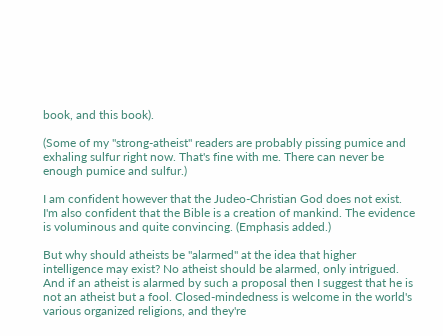book, and this book).

(Some of my "strong-atheist" readers are probably pissing pumice and exhaling sulfur right now. That's fine with me. There can never be enough pumice and sulfur.)

I am confident however that the Judeo-Christian God does not exist. I'm also confident that the Bible is a creation of mankind. The evidence is voluminous and quite convincing. (Emphasis added.)

But why should atheists be "alarmed" at the idea that higher intelligence may exist? No atheist should be alarmed, only intrigued. And if an atheist is alarmed by such a proposal then I suggest that he is not an atheist but a fool. Closed-mindedness is welcome in the world's various organized religions, and they're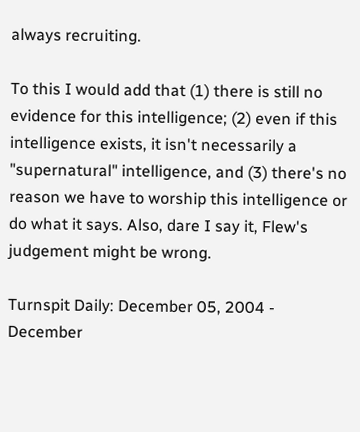always recruiting.

To this I would add that (1) there is still no evidence for this intelligence; (2) even if this intelligence exists, it isn't necessarily a "supernatural" intelligence, and (3) there's no reason we have to worship this intelligence or do what it says. Also, dare I say it, Flew's judgement might be wrong.

Turnspit Daily: December 05, 2004 - December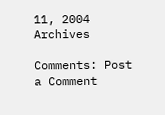11, 2004 Archives

Comments: Post a Comment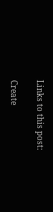Links to this post:

Create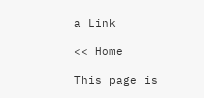a Link

<< Home

This page is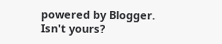powered by Blogger. Isn't yours?